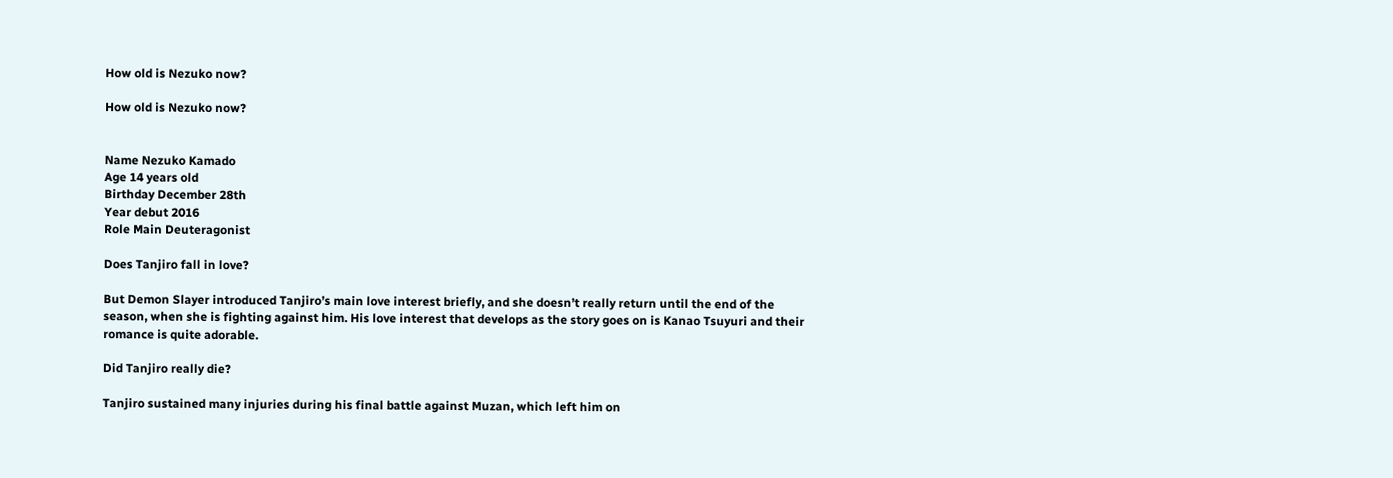How old is Nezuko now?

How old is Nezuko now?


Name Nezuko Kamado
Age 14 years old
Birthday December 28th
Year debut 2016
Role Main Deuteragonist

Does Tanjiro fall in love?

But Demon Slayer introduced Tanjiro’s main love interest briefly, and she doesn’t really return until the end of the season, when she is fighting against him. His love interest that develops as the story goes on is Kanao Tsuyuri and their romance is quite adorable.

Did Tanjiro really die?

Tanjiro sustained many injuries during his final battle against Muzan, which left him on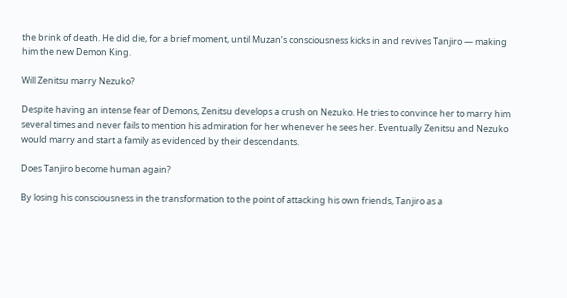the brink of death. He did die, for a brief moment, until Muzan’s consciousness kicks in and revives Tanjiro — making him the new Demon King.

Will Zenitsu marry Nezuko?

Despite having an intense fear of Demons, Zenitsu develops a crush on Nezuko. He tries to convince her to marry him several times and never fails to mention his admiration for her whenever he sees her. Eventually Zenitsu and Nezuko would marry and start a family as evidenced by their descendants.

Does Tanjiro become human again?

By losing his consciousness in the transformation to the point of attacking his own friends, Tanjiro as a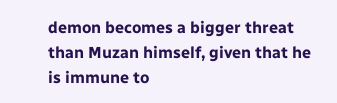demon becomes a bigger threat than Muzan himself, given that he is immune to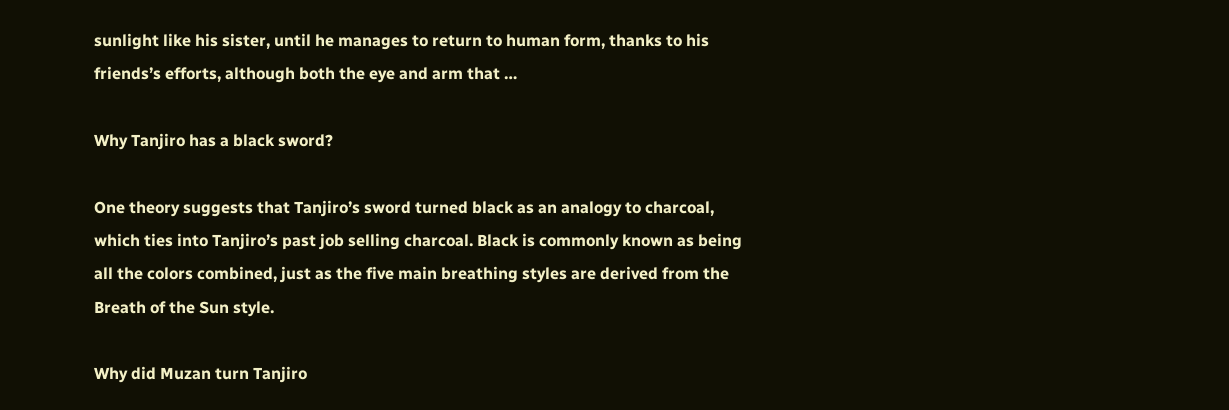sunlight like his sister, until he manages to return to human form, thanks to his friends’s efforts, although both the eye and arm that …

Why Tanjiro has a black sword?

One theory suggests that Tanjiro’s sword turned black as an analogy to charcoal, which ties into Tanjiro’s past job selling charcoal. Black is commonly known as being all the colors combined, just as the five main breathing styles are derived from the Breath of the Sun style.

Why did Muzan turn Tanjiro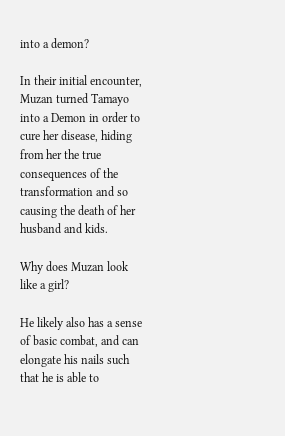into a demon?

In their initial encounter, Muzan turned Tamayo into a Demon in order to cure her disease, hiding from her the true consequences of the transformation and so causing the death of her husband and kids.

Why does Muzan look like a girl?

He likely also has a sense of basic combat, and can elongate his nails such that he is able to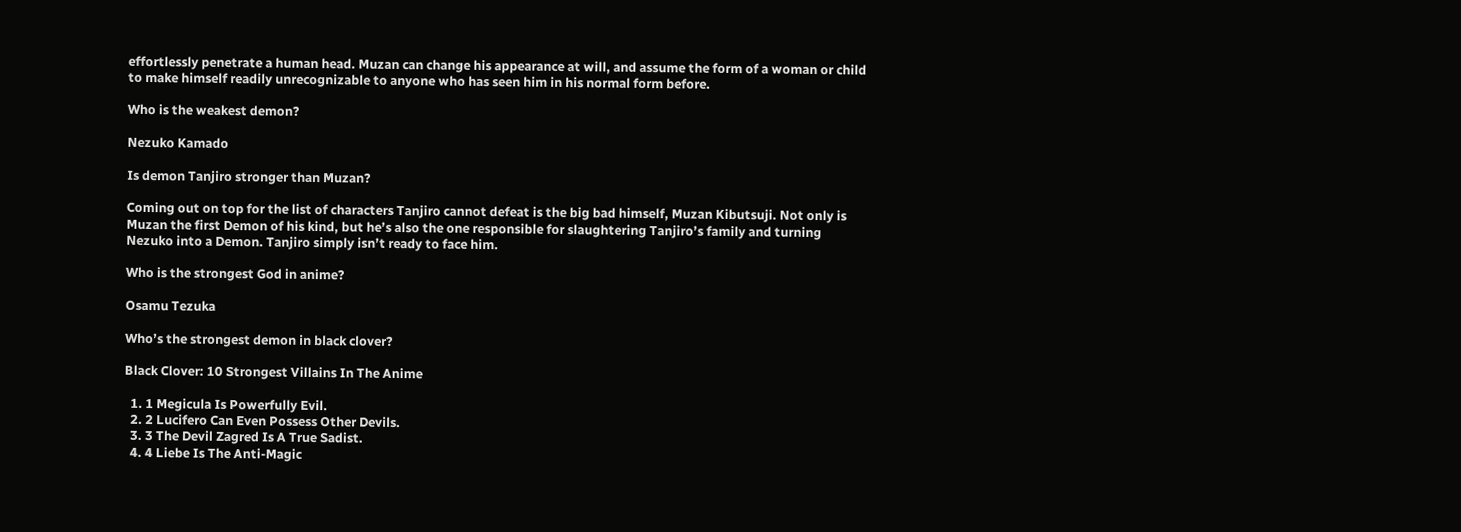effortlessly penetrate a human head. Muzan can change his appearance at will, and assume the form of a woman or child to make himself readily unrecognizable to anyone who has seen him in his normal form before.

Who is the weakest demon?

Nezuko Kamado

Is demon Tanjiro stronger than Muzan?

Coming out on top for the list of characters Tanjiro cannot defeat is the big bad himself, Muzan Kibutsuji. Not only is Muzan the first Demon of his kind, but he’s also the one responsible for slaughtering Tanjiro’s family and turning Nezuko into a Demon. Tanjiro simply isn’t ready to face him.

Who is the strongest God in anime?

Osamu Tezuka

Who’s the strongest demon in black clover?

Black Clover: 10 Strongest Villains In The Anime

  1. 1 Megicula Is Powerfully Evil.
  2. 2 Lucifero Can Even Possess Other Devils.
  3. 3 The Devil Zagred Is A True Sadist.
  4. 4 Liebe Is The Anti-Magic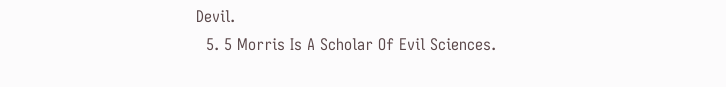Devil.
  5. 5 Morris Is A Scholar Of Evil Sciences.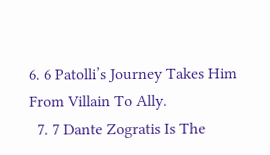6. 6 Patolli’s Journey Takes Him From Villain To Ally.
  7. 7 Dante Zogratis Is The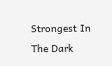Strongest In The Dark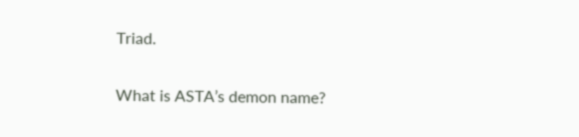Triad.

What is ASTA’s demon name?